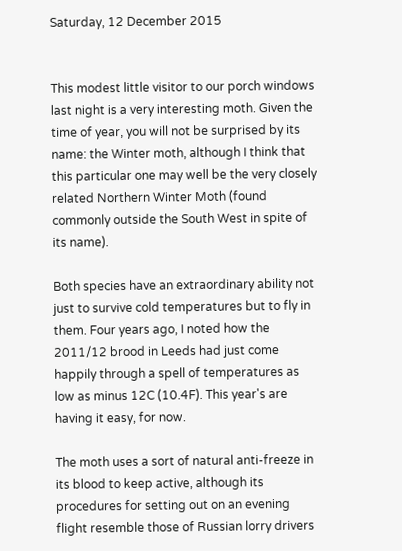Saturday, 12 December 2015


This modest little visitor to our porch windows last night is a very interesting moth. Given the time of year, you will not be surprised by its name: the Winter moth, although I think that this particular one may well be the very closely related Northern Winter Moth (found commonly outside the South West in spite of its name).

Both species have an extraordinary ability not just to survive cold temperatures but to fly in them. Four years ago, I noted how the 2011/12 brood in Leeds had just come happily through a spell of temperatures as low as minus 12C (10.4F). This year's are having it easy, for now.

The moth uses a sort of natural anti-freeze in its blood to keep active, although its procedures for setting out on an evening flight resemble those of Russian lorry drivers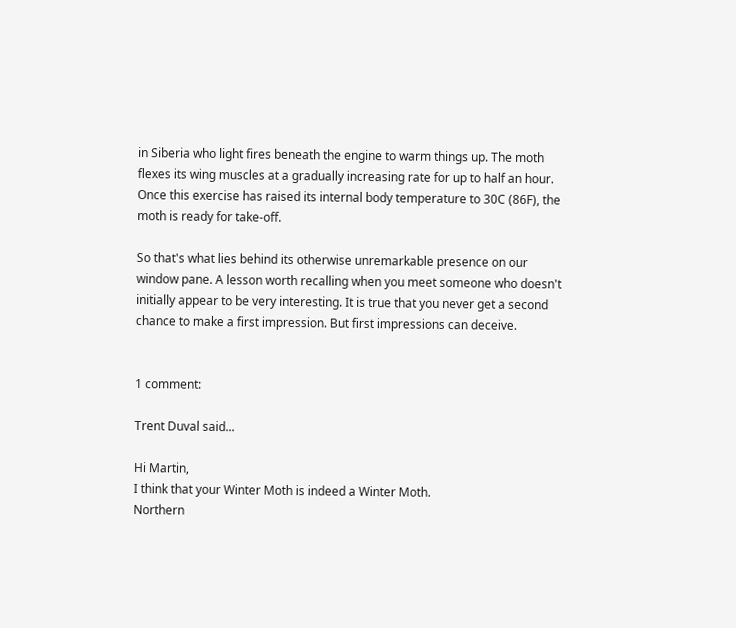in Siberia who light fires beneath the engine to warm things up. The moth flexes its wing muscles at a gradually increasing rate for up to half an hour. Once this exercise has raised its internal body temperature to 30C (86F), the moth is ready for take-off.

So that's what lies behind its otherwise unremarkable presence on our window pane. A lesson worth recalling when you meet someone who doesn't initially appear to be very interesting. It is true that you never get a second chance to make a first impression. But first impressions can deceive.


1 comment:

Trent Duval said...

Hi Martin,
I think that your Winter Moth is indeed a Winter Moth.
Northern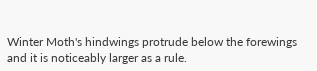Winter Moth's hindwings protrude below the forewings and it is noticeably larger as a rule.